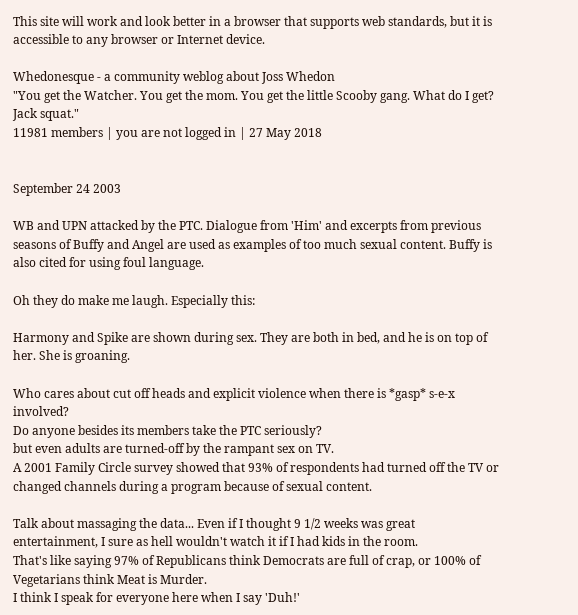This site will work and look better in a browser that supports web standards, but it is accessible to any browser or Internet device.

Whedonesque - a community weblog about Joss Whedon
"You get the Watcher. You get the mom. You get the little Scooby gang. What do I get? Jack squat."
11981 members | you are not logged in | 27 May 2018


September 24 2003

WB and UPN attacked by the PTC. Dialogue from 'Him' and excerpts from previous seasons of Buffy and Angel are used as examples of too much sexual content. Buffy is also cited for using foul language.

Oh they do make me laugh. Especially this:

Harmony and Spike are shown during sex. They are both in bed, and he is on top of her. She is groaning.

Who cares about cut off heads and explicit violence when there is *gasp* s-e-x involved?
Do anyone besides its members take the PTC seriously?
but even adults are turned-off by the rampant sex on TV.
A 2001 Family Circle survey showed that 93% of respondents had turned off the TV or changed channels during a program because of sexual content.

Talk about massaging the data... Even if I thought 9 1/2 weeks was great entertainment, I sure as hell wouldn't watch it if I had kids in the room.
That's like saying 97% of Republicans think Democrats are full of crap, or 100% of Vegetarians think Meat is Murder.
I think I speak for everyone here when I say 'Duh!'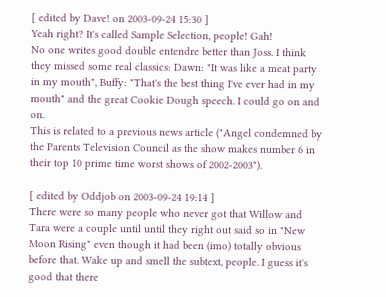[ edited by Dave! on 2003-09-24 15:30 ]
Yeah right? It's called Sample Selection, people! Gah!
No one writes good double entendre better than Joss. I think they missed some real classics: Dawn: "It was like a meat party in my mouth", Buffy: "That's the best thing I've ever had in my mouth" and the great Cookie Dough speech. I could go on and on.
This is related to a previous news article ("Angel condemned by the Parents Television Council as the show makes number 6 in their top 10 prime time worst shows of 2002-2003").

[ edited by Oddjob on 2003-09-24 19:14 ]
There were so many people who never got that Willow and Tara were a couple until until they right out said so in "New Moon Rising" even though it had been (imo) totally obvious before that. Wake up and smell the subtext, people. I guess it's good that there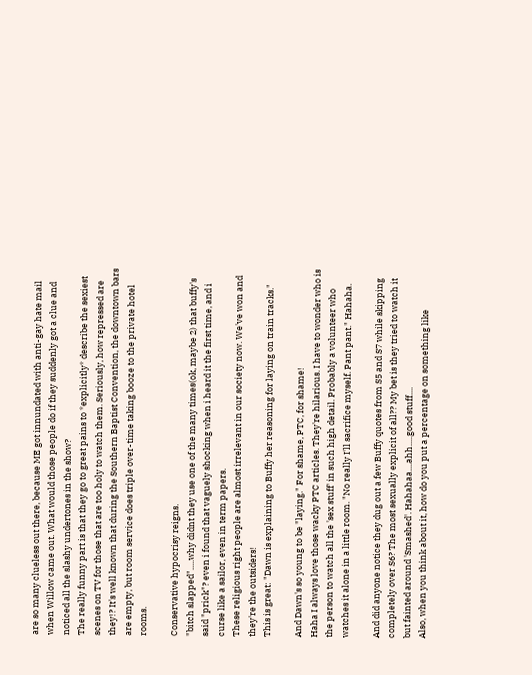are so many clueless out there, because ME got innundated with anti-gay hate mail when Willow came out. What would those people do if they suddenly got a clue and noticed all the slashy undertones in the show?
The really funny part is that they go to great pains to *explicitly* describe the sexiest scenes on TV for those that are too holy to watch them. Seriously, how repressed are they!? It's well known that during the Southern Baptist Convention, the downtown bars are empty, but room service does triple over-time taking booze to the private hotel rooms.

Conservative hypocrisy reigns.
"bitch slapped".....why didnt they use one of the many times(ok, maybe 2) that buffy's said "prick"? even i found that vaguely shocking when i heard it the first time, and i curse like a sailor, even in term papers.
These religious right people are almost irrelevant in our society now. We've won and they're the outsiders!
This is great: "Dawn is explaining to Buffy her reasoning for laying on train tracks."

And Dawn's so young to be "laying." For shame, PTC, for shame!
Haha I always love those wacky PTC articles. They're hilarious. I have to wonder who is the person to watch all the 'sex stuff' in such high detail. Probably a volunteer who watches it alone in a little room. "No really I'll sacrifice myself. Pant pant." Hahaha.

And did anyone notice they dug out a few Buffy quotes from S5 and S7 while skipping completely over S6? The most sexually explicit of all?? My bet is they tried to watch it but fainted around 'Smashed'. Hahahaa....ahh.....good stuff....
Also, when you think about it, how do you put a percentage on something like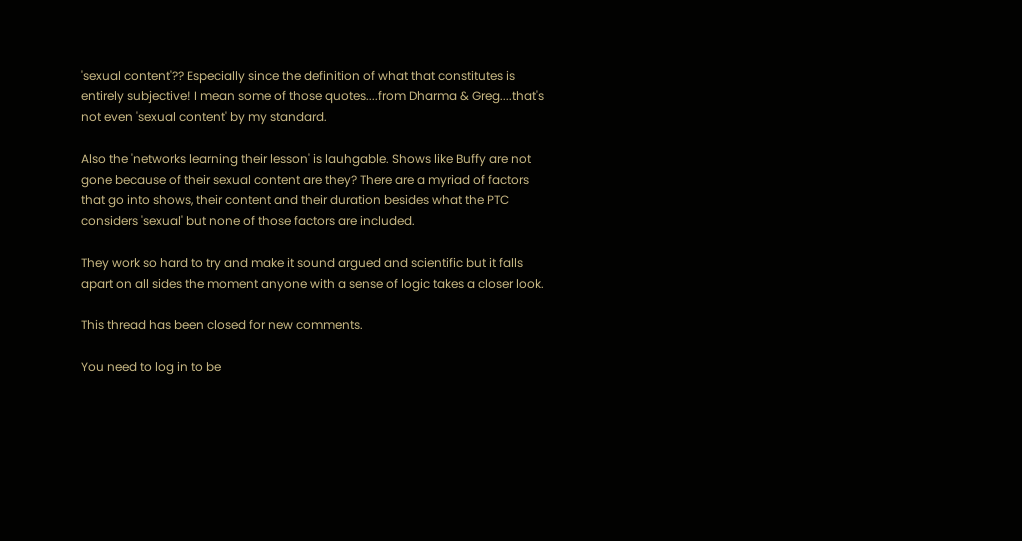'sexual content'?? Especially since the definition of what that constitutes is entirely subjective! I mean some of those quotes....from Dharma & Greg....that's not even 'sexual content' by my standard.

Also the 'networks learning their lesson' is lauhgable. Shows like Buffy are not gone because of their sexual content are they? There are a myriad of factors that go into shows, their content and their duration besides what the PTC considers 'sexual' but none of those factors are included.

They work so hard to try and make it sound argued and scientific but it falls apart on all sides the moment anyone with a sense of logic takes a closer look.

This thread has been closed for new comments.

You need to log in to be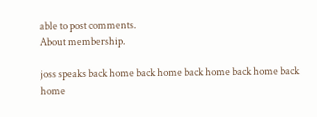able to post comments.
About membership.

joss speaks back home back home back home back home back home